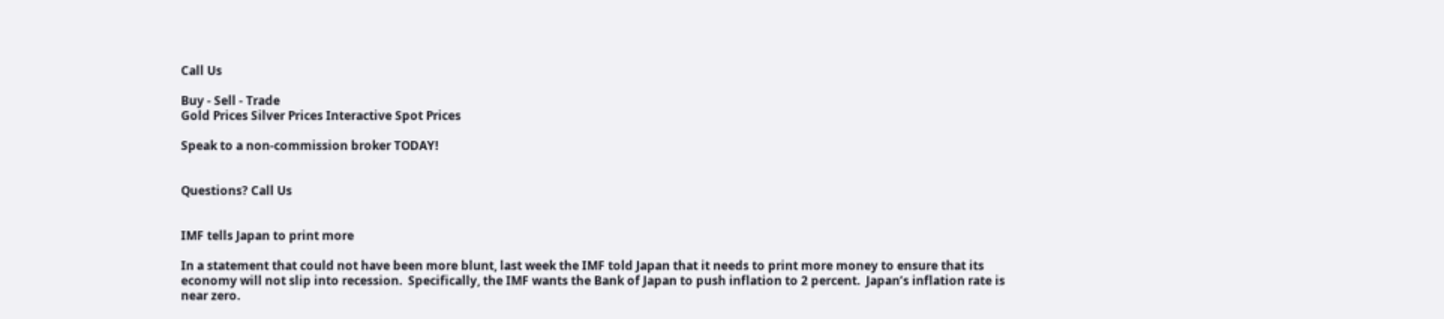Call Us

Buy - Sell - Trade
Gold Prices Silver Prices Interactive Spot Prices

Speak to a non-commission broker TODAY!


Questions? Call Us


IMF tells Japan to print more

In a statement that could not have been more blunt, last week the IMF told Japan that it needs to print more money to ensure that its economy will not slip into recession.  Specifically, the IMF wants the Bank of Japan to push inflation to 2 percent.  Japan’s inflation rate is near zero.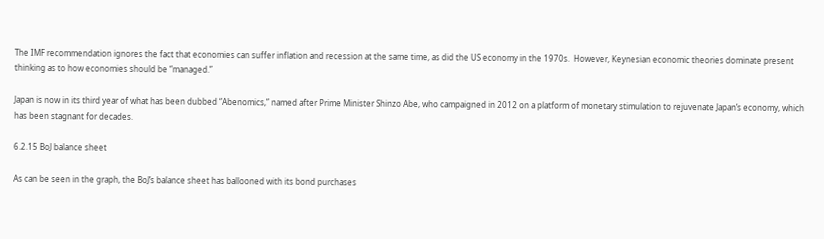The IMF recommendation ignores the fact that economies can suffer inflation and recession at the same time, as did the US economy in the 1970s.  However, Keynesian economic theories dominate present  thinking as to how economies should be “managed.”

Japan is now in its third year of what has been dubbed “Abenomics,” named after Prime Minister Shinzo Abe, who campaigned in 2012 on a platform of monetary stimulation to rejuvenate Japan’s economy, which has been stagnant for decades.

6.2.15 BoJ balance sheet

As can be seen in the graph, the BoJ’s balance sheet has ballooned with its bond purchases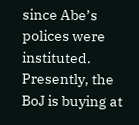since Abe’s polices were instituted.  Presently, the BoJ is buying at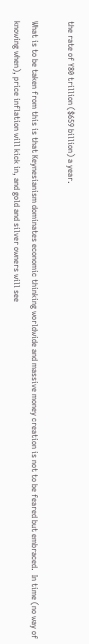the rate of Y80 trillion ($659 billion) a year.

What is to be taken from this is that Keynesianism dominates economic thinking worldwide and massive money creation is not to be feared but embraced.  In time (no way of knowing when), price inflation will kick in, and gold and silver owners will see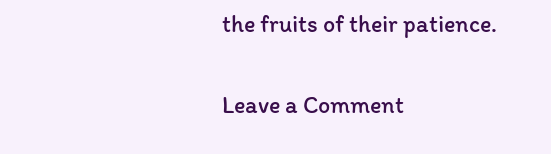the fruits of their patience.

Leave a Comment